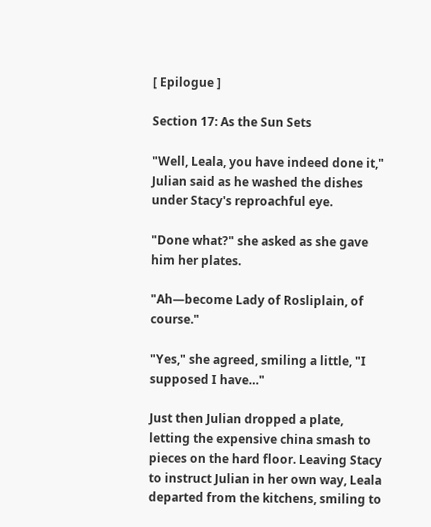[ Epilogue ]

Section 17: As the Sun Sets

"Well, Leala, you have indeed done it," Julian said as he washed the dishes under Stacy's reproachful eye.

"Done what?" she asked as she gave him her plates.

"Ah—become Lady of Rosliplain, of course."

"Yes," she agreed, smiling a little, "I supposed I have…"

Just then Julian dropped a plate, letting the expensive china smash to pieces on the hard floor. Leaving Stacy to instruct Julian in her own way, Leala departed from the kitchens, smiling to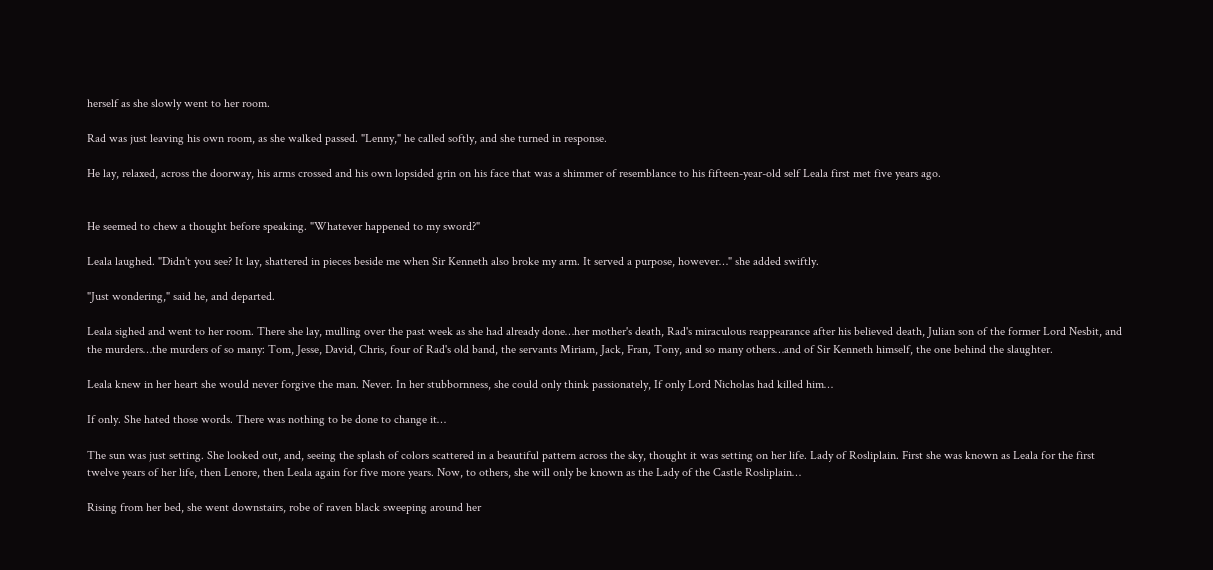herself as she slowly went to her room.

Rad was just leaving his own room, as she walked passed. "Lenny," he called softly, and she turned in response.

He lay, relaxed, across the doorway, his arms crossed and his own lopsided grin on his face that was a shimmer of resemblance to his fifteen-year-old self Leala first met five years ago.


He seemed to chew a thought before speaking. "Whatever happened to my sword?"

Leala laughed. "Didn't you see? It lay, shattered in pieces beside me when Sir Kenneth also broke my arm. It served a purpose, however…" she added swiftly.

"Just wondering," said he, and departed.

Leala sighed and went to her room. There she lay, mulling over the past week as she had already done…her mother's death, Rad's miraculous reappearance after his believed death, Julian son of the former Lord Nesbit, and the murders…the murders of so many: Tom, Jesse, David, Chris, four of Rad's old band, the servants Miriam, Jack, Fran, Tony, and so many others…and of Sir Kenneth himself, the one behind the slaughter.

Leala knew in her heart she would never forgive the man. Never. In her stubbornness, she could only think passionately, If only Lord Nicholas had killed him…

If only. She hated those words. There was nothing to be done to change it…

The sun was just setting. She looked out, and, seeing the splash of colors scattered in a beautiful pattern across the sky, thought it was setting on her life. Lady of Rosliplain. First she was known as Leala for the first twelve years of her life, then Lenore, then Leala again for five more years. Now, to others, she will only be known as the Lady of the Castle Rosliplain…

Rising from her bed, she went downstairs, robe of raven black sweeping around her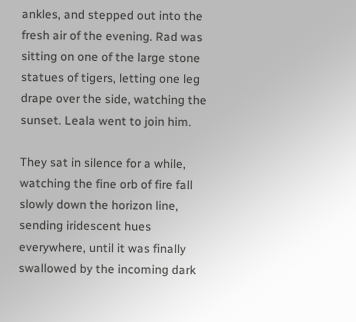ankles, and stepped out into the fresh air of the evening. Rad was sitting on one of the large stone statues of tigers, letting one leg drape over the side, watching the sunset. Leala went to join him.

They sat in silence for a while, watching the fine orb of fire fall slowly down the horizon line, sending iridescent hues everywhere, until it was finally swallowed by the incoming dark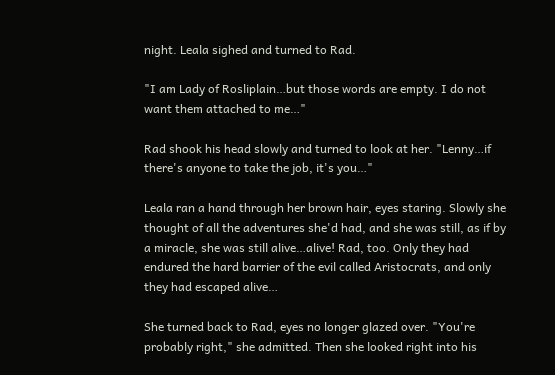night. Leala sighed and turned to Rad.

"I am Lady of Rosliplain…but those words are empty. I do not want them attached to me…"

Rad shook his head slowly and turned to look at her. "Lenny…if there's anyone to take the job, it's you…"

Leala ran a hand through her brown hair, eyes staring. Slowly she thought of all the adventures she'd had, and she was still, as if by a miracle, she was still alive…alive! Rad, too. Only they had endured the hard barrier of the evil called Aristocrats, and only they had escaped alive…

She turned back to Rad, eyes no longer glazed over. "You're probably right," she admitted. Then she looked right into his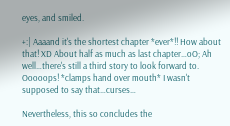eyes, and smiled.

+:| Aaaand it's the shortest chapter *ever*!! How about that! XD About half as much as last chapter…oO; Ah well…there's still a third story to look forward to. Ooooops! *clamps hand over mouth* I wasn't supposed to say that…curses…

Nevertheless, this so concludes the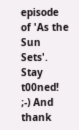episode of 'As the Sun Sets'. Stay t00ned! ;-) And thank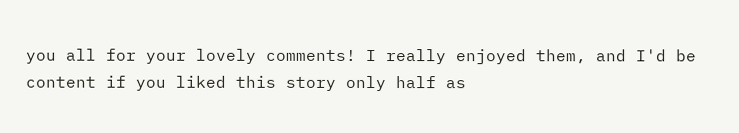you all for your lovely comments! I really enjoyed them, and I'd be content if you liked this story only half as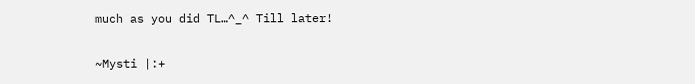much as you did TL…^_^ Till later!

~Mysti |:+